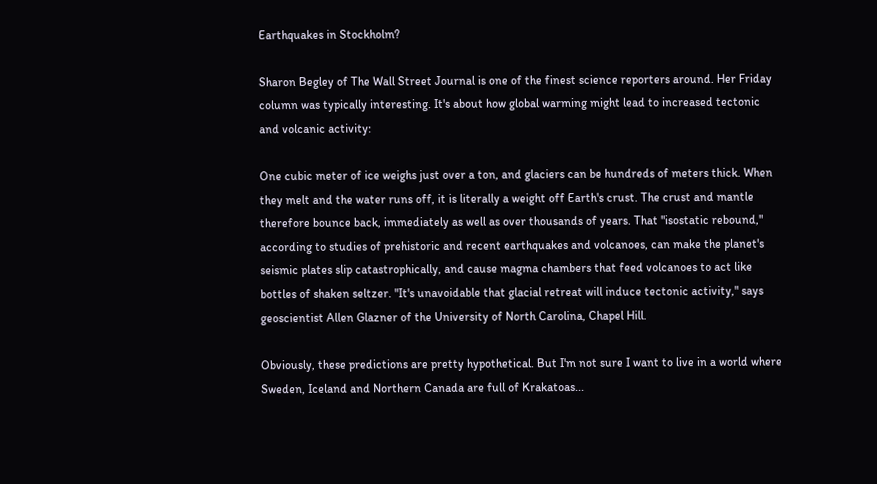Earthquakes in Stockholm?

Sharon Begley of The Wall Street Journal is one of the finest science reporters around. Her Friday column was typically interesting. It's about how global warming might lead to increased tectonic and volcanic activity:

One cubic meter of ice weighs just over a ton, and glaciers can be hundreds of meters thick. When they melt and the water runs off, it is literally a weight off Earth's crust. The crust and mantle therefore bounce back, immediately as well as over thousands of years. That "isostatic rebound," according to studies of prehistoric and recent earthquakes and volcanoes, can make the planet's seismic plates slip catastrophically, and cause magma chambers that feed volcanoes to act like bottles of shaken seltzer. "It's unavoidable that glacial retreat will induce tectonic activity," says geoscientist Allen Glazner of the University of North Carolina, Chapel Hill.

Obviously, these predictions are pretty hypothetical. But I'm not sure I want to live in a world where Sweden, Iceland and Northern Canada are full of Krakatoas...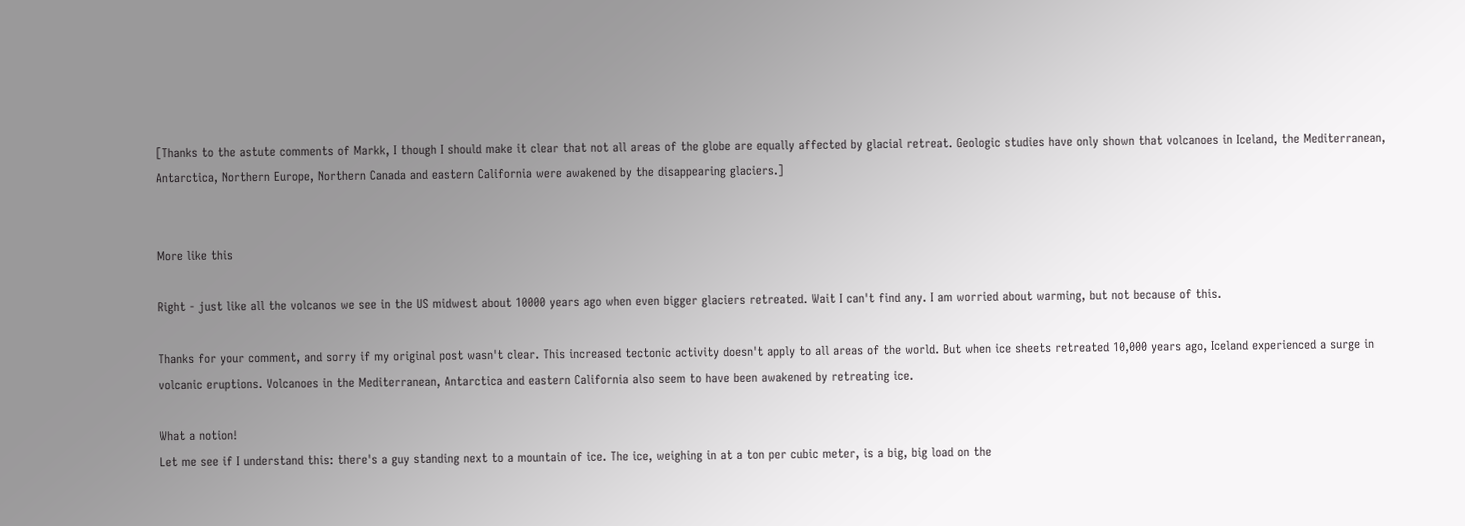[Thanks to the astute comments of Markk, I though I should make it clear that not all areas of the globe are equally affected by glacial retreat. Geologic studies have only shown that volcanoes in Iceland, the Mediterranean, Antarctica, Northern Europe, Northern Canada and eastern California were awakened by the disappearing glaciers.]


More like this

Right - just like all the volcanos we see in the US midwest about 10000 years ago when even bigger glaciers retreated. Wait I can't find any. I am worried about warming, but not because of this.

Thanks for your comment, and sorry if my original post wasn't clear. This increased tectonic activity doesn't apply to all areas of the world. But when ice sheets retreated 10,000 years ago, Iceland experienced a surge in volcanic eruptions. Volcanoes in the Mediterranean, Antarctica and eastern California also seem to have been awakened by retreating ice.

What a notion!
Let me see if I understand this: there's a guy standing next to a mountain of ice. The ice, weighing in at a ton per cubic meter, is a big, big load on the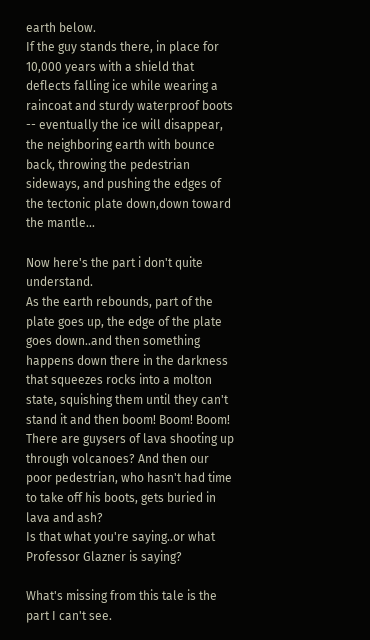earth below.
If the guy stands there, in place for 10,000 years with a shield that deflects falling ice while wearing a raincoat and sturdy waterproof boots -- eventually the ice will disappear, the neighboring earth with bounce back, throwing the pedestrian sideways, and pushing the edges of the tectonic plate down,down toward the mantle...

Now here's the part i don't quite understand.
As the earth rebounds, part of the plate goes up, the edge of the plate goes down..and then something happens down there in the darkness that squeezes rocks into a molton state, squishing them until they can't stand it and then boom! Boom! Boom! There are guysers of lava shooting up through volcanoes? And then our poor pedestrian, who hasn't had time to take off his boots, gets buried in lava and ash?
Is that what you're saying..or what Professor Glazner is saying?

What's missing from this tale is the part I can't see.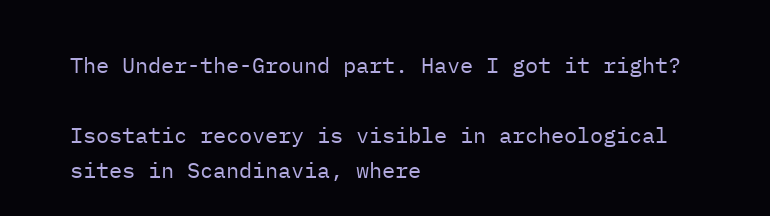The Under-the-Ground part. Have I got it right?

Isostatic recovery is visible in archeological sites in Scandinavia, where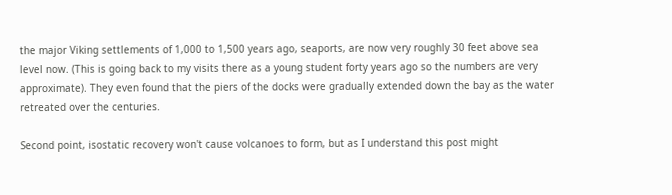the major Viking settlements of 1,000 to 1,500 years ago, seaports, are now very roughly 30 feet above sea level now. (This is going back to my visits there as a young student forty years ago so the numbers are very approximate). They even found that the piers of the docks were gradually extended down the bay as the water retreated over the centuries.

Second point, isostatic recovery won't cause volcanoes to form, but as I understand this post might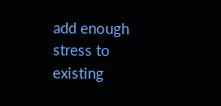add enough stress to existing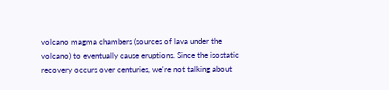volcano magma chambers (sources of lava under the volcano) to eventually cause eruptions. Since the isostatic recovery occurs over centuries, we're not talking about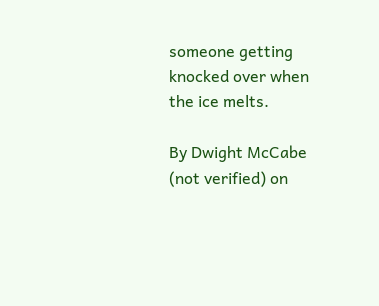someone getting knocked over when the ice melts.

By Dwight McCabe (not verified) on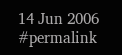14 Jun 2006 #permalink